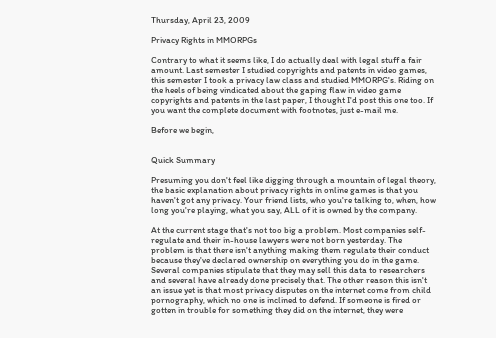Thursday, April 23, 2009

Privacy Rights in MMORPGs

Contrary to what it seems like, I do actually deal with legal stuff a fair amount. Last semester I studied copyrights and patents in video games, this semester I took a privacy law class and studied MMORPG's. Riding on the heels of being vindicated about the gaping flaw in video game copyrights and patents in the last paper, I thought I'd post this one too. If you want the complete document with footnotes, just e-mail me.

Before we begin,


Quick Summary

Presuming you don't feel like digging through a mountain of legal theory, the basic explanation about privacy rights in online games is that you haven't got any privacy. Your friend lists, who you're talking to, when, how long you're playing, what you say, ALL of it is owned by the company.

At the current stage that's not too big a problem. Most companies self-regulate and their in-house lawyers were not born yesterday. The problem is that there isn't anything making them regulate their conduct because they've declared ownership on everything you do in the game. Several companies stipulate that they may sell this data to researchers and several have already done precisely that. The other reason this isn't an issue yet is that most privacy disputes on the internet come from child pornography, which no one is inclined to defend. If someone is fired or gotten in trouble for something they did on the internet, they were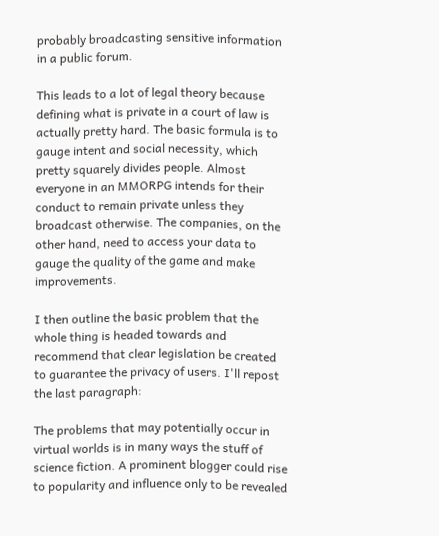probably broadcasting sensitive information in a public forum.

This leads to a lot of legal theory because defining what is private in a court of law is actually pretty hard. The basic formula is to gauge intent and social necessity, which pretty squarely divides people. Almost everyone in an MMORPG intends for their conduct to remain private unless they broadcast otherwise. The companies, on the other hand, need to access your data to gauge the quality of the game and make improvements.

I then outline the basic problem that the whole thing is headed towards and recommend that clear legislation be created to guarantee the privacy of users. I'll repost the last paragraph:

The problems that may potentially occur in virtual worlds is in many ways the stuff of science fiction. A prominent blogger could rise to popularity and influence only to be revealed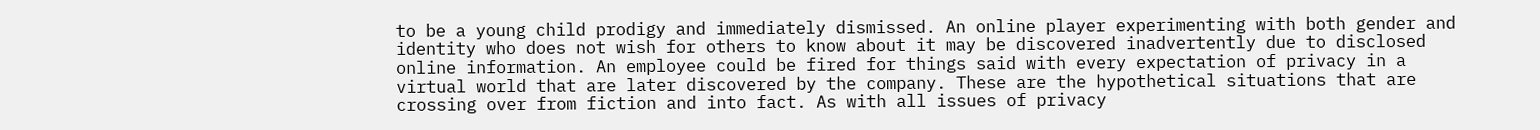to be a young child prodigy and immediately dismissed. An online player experimenting with both gender and identity who does not wish for others to know about it may be discovered inadvertently due to disclosed online information. An employee could be fired for things said with every expectation of privacy in a virtual world that are later discovered by the company. These are the hypothetical situations that are crossing over from fiction and into fact. As with all issues of privacy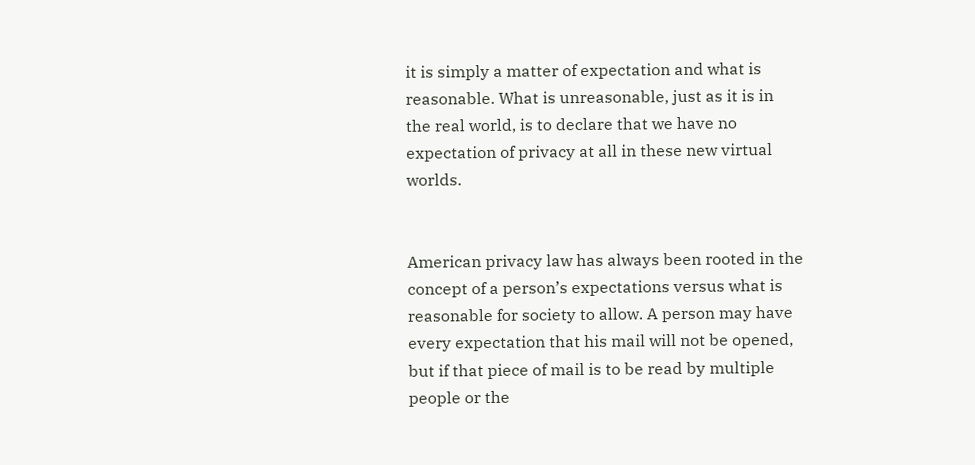it is simply a matter of expectation and what is reasonable. What is unreasonable, just as it is in the real world, is to declare that we have no expectation of privacy at all in these new virtual worlds.


American privacy law has always been rooted in the concept of a person’s expectations versus what is reasonable for society to allow. A person may have every expectation that his mail will not be opened, but if that piece of mail is to be read by multiple people or the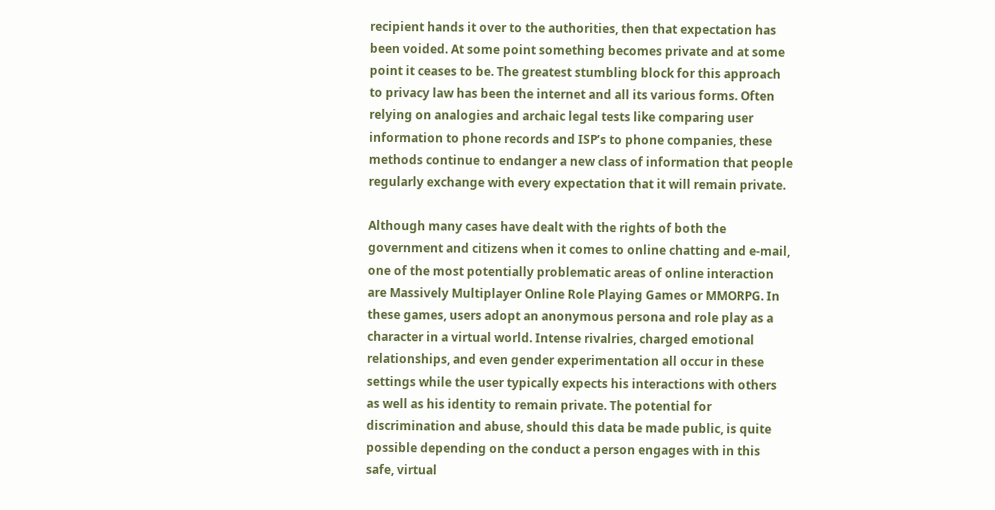recipient hands it over to the authorities, then that expectation has been voided. At some point something becomes private and at some point it ceases to be. The greatest stumbling block for this approach to privacy law has been the internet and all its various forms. Often relying on analogies and archaic legal tests like comparing user information to phone records and ISP’s to phone companies, these methods continue to endanger a new class of information that people regularly exchange with every expectation that it will remain private.

Although many cases have dealt with the rights of both the government and citizens when it comes to online chatting and e-mail, one of the most potentially problematic areas of online interaction are Massively Multiplayer Online Role Playing Games or MMORPG. In these games, users adopt an anonymous persona and role play as a character in a virtual world. Intense rivalries, charged emotional relationships, and even gender experimentation all occur in these settings while the user typically expects his interactions with others as well as his identity to remain private. The potential for discrimination and abuse, should this data be made public, is quite possible depending on the conduct a person engages with in this safe, virtual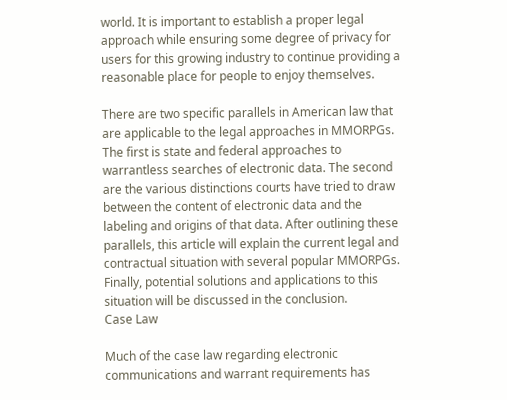world. It is important to establish a proper legal approach while ensuring some degree of privacy for users for this growing industry to continue providing a reasonable place for people to enjoy themselves.

There are two specific parallels in American law that are applicable to the legal approaches in MMORPGs. The first is state and federal approaches to warrantless searches of electronic data. The second are the various distinctions courts have tried to draw between the content of electronic data and the labeling and origins of that data. After outlining these parallels, this article will explain the current legal and contractual situation with several popular MMORPGs. Finally, potential solutions and applications to this situation will be discussed in the conclusion.
Case Law

Much of the case law regarding electronic communications and warrant requirements has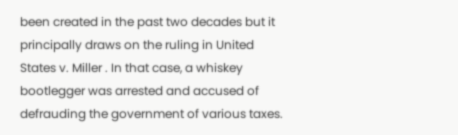been created in the past two decades but it principally draws on the ruling in United States v. Miller . In that case, a whiskey bootlegger was arrested and accused of defrauding the government of various taxes.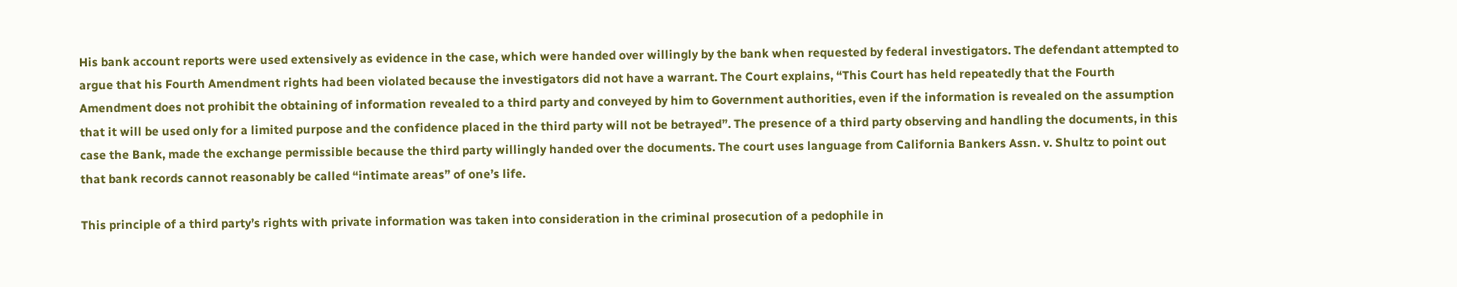His bank account reports were used extensively as evidence in the case, which were handed over willingly by the bank when requested by federal investigators. The defendant attempted to argue that his Fourth Amendment rights had been violated because the investigators did not have a warrant. The Court explains, “This Court has held repeatedly that the Fourth Amendment does not prohibit the obtaining of information revealed to a third party and conveyed by him to Government authorities, even if the information is revealed on the assumption that it will be used only for a limited purpose and the confidence placed in the third party will not be betrayed”. The presence of a third party observing and handling the documents, in this case the Bank, made the exchange permissible because the third party willingly handed over the documents. The court uses language from California Bankers Assn. v. Shultz to point out that bank records cannot reasonably be called “intimate areas” of one’s life.

This principle of a third party’s rights with private information was taken into consideration in the criminal prosecution of a pedophile in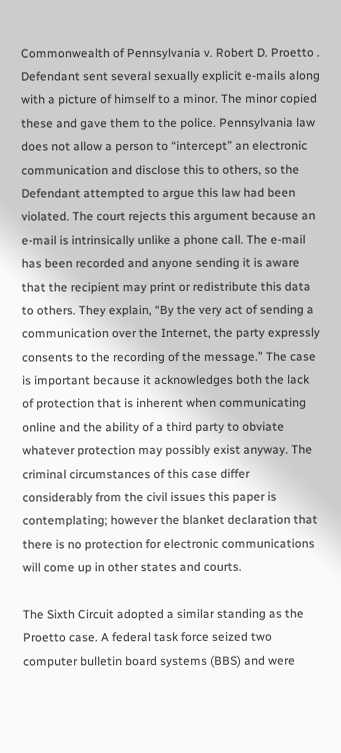Commonwealth of Pennsylvania v. Robert D. Proetto . Defendant sent several sexually explicit e-mails along with a picture of himself to a minor. The minor copied these and gave them to the police. Pennsylvania law does not allow a person to “intercept” an electronic communication and disclose this to others, so the Defendant attempted to argue this law had been violated. The court rejects this argument because an e-mail is intrinsically unlike a phone call. The e-mail has been recorded and anyone sending it is aware that the recipient may print or redistribute this data to others. They explain, “By the very act of sending a communication over the Internet, the party expressly consents to the recording of the message.” The case is important because it acknowledges both the lack of protection that is inherent when communicating online and the ability of a third party to obviate whatever protection may possibly exist anyway. The criminal circumstances of this case differ considerably from the civil issues this paper is contemplating; however the blanket declaration that there is no protection for electronic communications will come up in other states and courts.

The Sixth Circuit adopted a similar standing as the Proetto case. A federal task force seized two computer bulletin board systems (BBS) and were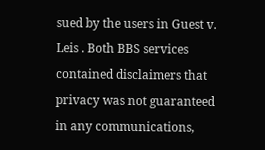sued by the users in Guest v. Leis . Both BBS services contained disclaimers that privacy was not guaranteed in any communications,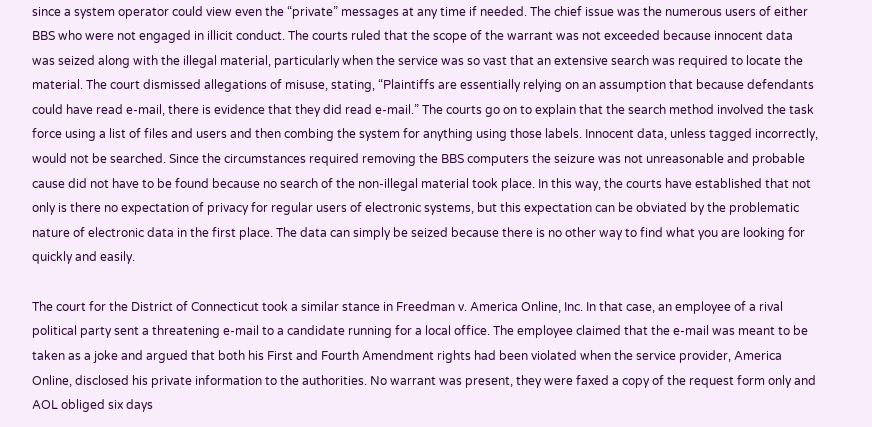since a system operator could view even the “private” messages at any time if needed. The chief issue was the numerous users of either BBS who were not engaged in illicit conduct. The courts ruled that the scope of the warrant was not exceeded because innocent data was seized along with the illegal material, particularly when the service was so vast that an extensive search was required to locate the material. The court dismissed allegations of misuse, stating, “Plaintiffs are essentially relying on an assumption that because defendants could have read e-mail, there is evidence that they did read e-mail.” The courts go on to explain that the search method involved the task force using a list of files and users and then combing the system for anything using those labels. Innocent data, unless tagged incorrectly, would not be searched. Since the circumstances required removing the BBS computers the seizure was not unreasonable and probable cause did not have to be found because no search of the non-illegal material took place. In this way, the courts have established that not only is there no expectation of privacy for regular users of electronic systems, but this expectation can be obviated by the problematic nature of electronic data in the first place. The data can simply be seized because there is no other way to find what you are looking for quickly and easily.

The court for the District of Connecticut took a similar stance in Freedman v. America Online, Inc. In that case, an employee of a rival political party sent a threatening e-mail to a candidate running for a local office. The employee claimed that the e-mail was meant to be taken as a joke and argued that both his First and Fourth Amendment rights had been violated when the service provider, America Online, disclosed his private information to the authorities. No warrant was present, they were faxed a copy of the request form only and AOL obliged six days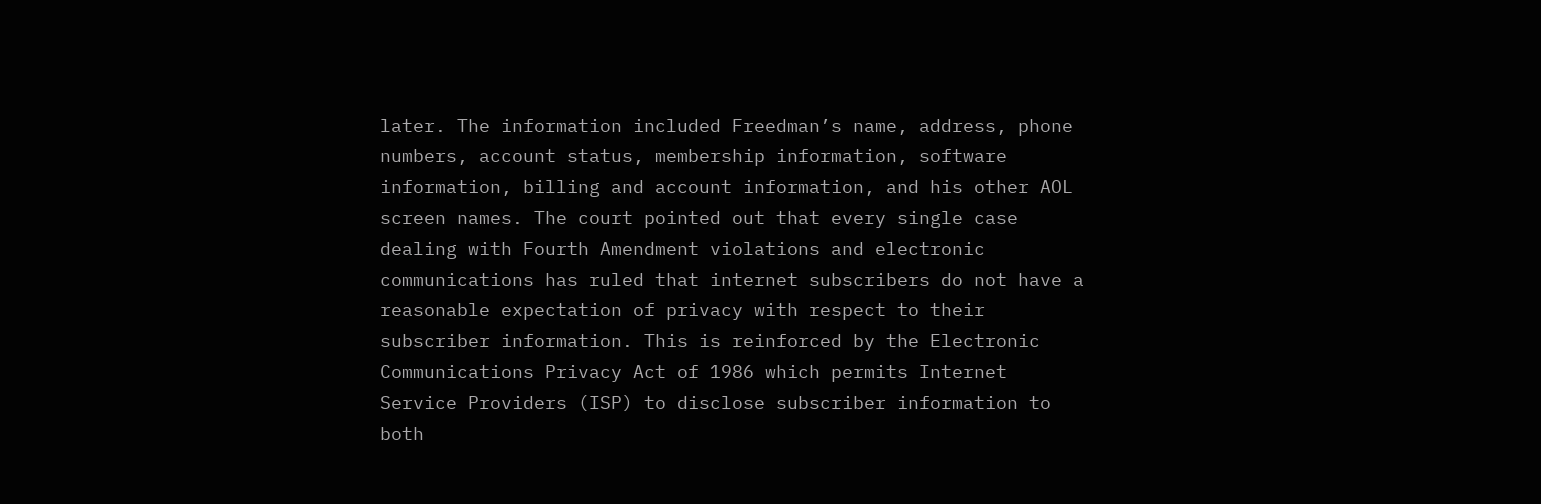later. The information included Freedman’s name, address, phone numbers, account status, membership information, software information, billing and account information, and his other AOL screen names. The court pointed out that every single case dealing with Fourth Amendment violations and electronic communications has ruled that internet subscribers do not have a reasonable expectation of privacy with respect to their subscriber information. This is reinforced by the Electronic Communications Privacy Act of 1986 which permits Internet Service Providers (ISP) to disclose subscriber information to both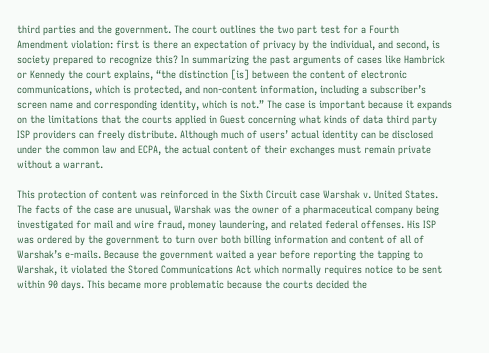third parties and the government. The court outlines the two part test for a Fourth Amendment violation: first is there an expectation of privacy by the individual, and second, is society prepared to recognize this? In summarizing the past arguments of cases like Hambrick or Kennedy the court explains, “the distinction [is] between the content of electronic communications, which is protected, and non-content information, including a subscriber’s screen name and corresponding identity, which is not.” The case is important because it expands on the limitations that the courts applied in Guest concerning what kinds of data third party ISP providers can freely distribute. Although much of users’ actual identity can be disclosed under the common law and ECPA, the actual content of their exchanges must remain private without a warrant.

This protection of content was reinforced in the Sixth Circuit case Warshak v. United States. The facts of the case are unusual, Warshak was the owner of a pharmaceutical company being investigated for mail and wire fraud, money laundering, and related federal offenses. His ISP was ordered by the government to turn over both billing information and content of all of Warshak’s e-mails. Because the government waited a year before reporting the tapping to Warshak, it violated the Stored Communications Act which normally requires notice to be sent within 90 days. This became more problematic because the courts decided the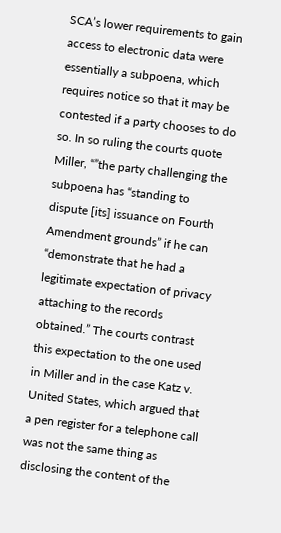SCA’s lower requirements to gain access to electronic data were essentially a subpoena, which requires notice so that it may be contested if a party chooses to do so. In so ruling the courts quote Miller, “”the party challenging the subpoena has “standing to dispute [its] issuance on Fourth Amendment grounds” if he can “demonstrate that he had a legitimate expectation of privacy attaching to the records obtained.” The courts contrast this expectation to the one used in Miller and in the case Katz v. United States, which argued that a pen register for a telephone call was not the same thing as disclosing the content of the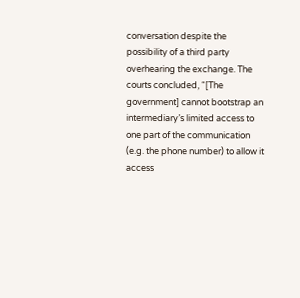conversation despite the possibility of a third party overhearing the exchange. The courts concluded, “[The government] cannot bootstrap an intermediary’s limited access to one part of the communication (e.g. the phone number) to allow it access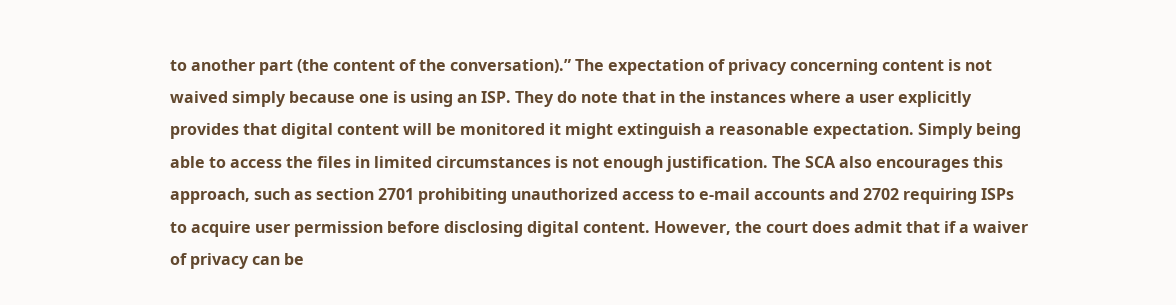to another part (the content of the conversation).” The expectation of privacy concerning content is not waived simply because one is using an ISP. They do note that in the instances where a user explicitly provides that digital content will be monitored it might extinguish a reasonable expectation. Simply being able to access the files in limited circumstances is not enough justification. The SCA also encourages this approach, such as section 2701 prohibiting unauthorized access to e-mail accounts and 2702 requiring ISPs to acquire user permission before disclosing digital content. However, the court does admit that if a waiver of privacy can be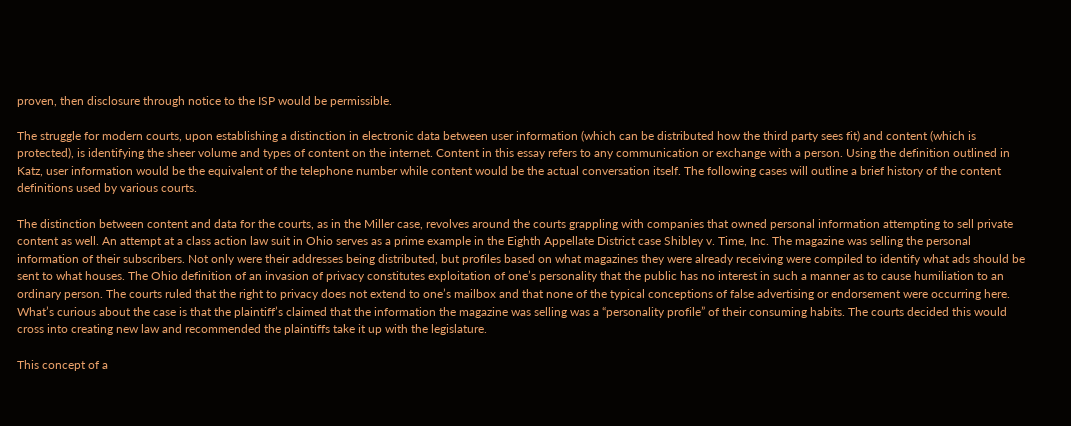proven, then disclosure through notice to the ISP would be permissible.

The struggle for modern courts, upon establishing a distinction in electronic data between user information (which can be distributed how the third party sees fit) and content (which is protected), is identifying the sheer volume and types of content on the internet. Content in this essay refers to any communication or exchange with a person. Using the definition outlined in Katz, user information would be the equivalent of the telephone number while content would be the actual conversation itself. The following cases will outline a brief history of the content definitions used by various courts.

The distinction between content and data for the courts, as in the Miller case, revolves around the courts grappling with companies that owned personal information attempting to sell private content as well. An attempt at a class action law suit in Ohio serves as a prime example in the Eighth Appellate District case Shibley v. Time, Inc. The magazine was selling the personal information of their subscribers. Not only were their addresses being distributed, but profiles based on what magazines they were already receiving were compiled to identify what ads should be sent to what houses. The Ohio definition of an invasion of privacy constitutes exploitation of one’s personality that the public has no interest in such a manner as to cause humiliation to an ordinary person. The courts ruled that the right to privacy does not extend to one’s mailbox and that none of the typical conceptions of false advertising or endorsement were occurring here. What’s curious about the case is that the plaintiff’s claimed that the information the magazine was selling was a “personality profile” of their consuming habits. The courts decided this would cross into creating new law and recommended the plaintiffs take it up with the legislature.

This concept of a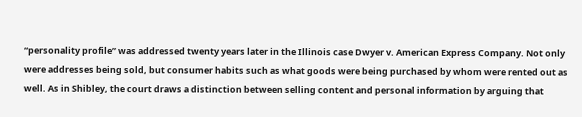“personality profile” was addressed twenty years later in the Illinois case Dwyer v. American Express Company. Not only were addresses being sold, but consumer habits such as what goods were being purchased by whom were rented out as well. As in Shibley, the court draws a distinction between selling content and personal information by arguing that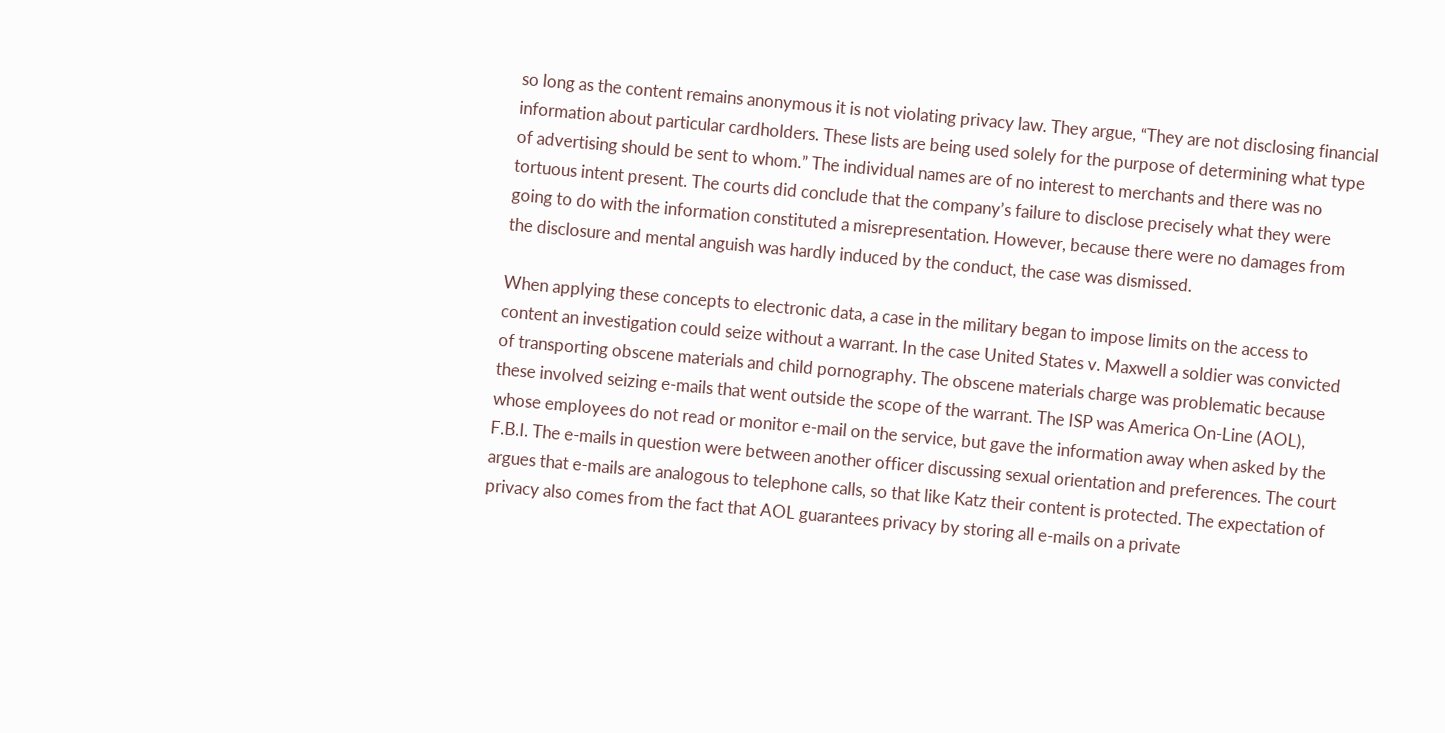so long as the content remains anonymous it is not violating privacy law. They argue, “They are not disclosing financial information about particular cardholders. These lists are being used solely for the purpose of determining what type of advertising should be sent to whom.” The individual names are of no interest to merchants and there was no tortuous intent present. The courts did conclude that the company’s failure to disclose precisely what they were going to do with the information constituted a misrepresentation. However, because there were no damages from the disclosure and mental anguish was hardly induced by the conduct, the case was dismissed.

When applying these concepts to electronic data, a case in the military began to impose limits on the access to content an investigation could seize without a warrant. In the case United States v. Maxwell a soldier was convicted of transporting obscene materials and child pornography. The obscene materials charge was problematic because these involved seizing e-mails that went outside the scope of the warrant. The ISP was America On-Line (AOL), whose employees do not read or monitor e-mail on the service, but gave the information away when asked by the F.B.I. The e-mails in question were between another officer discussing sexual orientation and preferences. The court argues that e-mails are analogous to telephone calls, so that like Katz their content is protected. The expectation of privacy also comes from the fact that AOL guarantees privacy by storing all e-mails on a private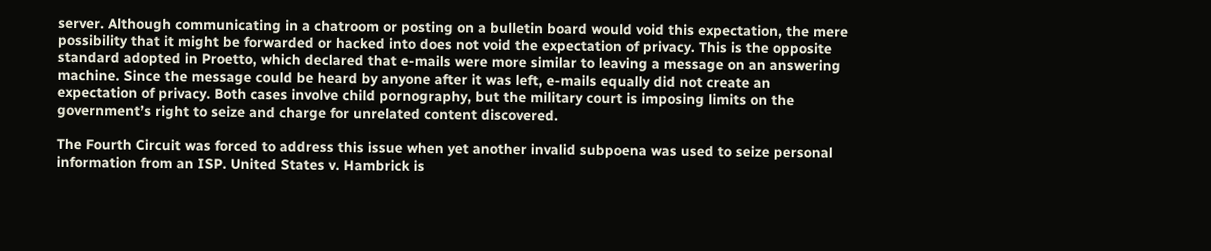server. Although communicating in a chatroom or posting on a bulletin board would void this expectation, the mere possibility that it might be forwarded or hacked into does not void the expectation of privacy. This is the opposite standard adopted in Proetto, which declared that e-mails were more similar to leaving a message on an answering machine. Since the message could be heard by anyone after it was left, e-mails equally did not create an expectation of privacy. Both cases involve child pornography, but the military court is imposing limits on the government’s right to seize and charge for unrelated content discovered.

The Fourth Circuit was forced to address this issue when yet another invalid subpoena was used to seize personal information from an ISP. United States v. Hambrick is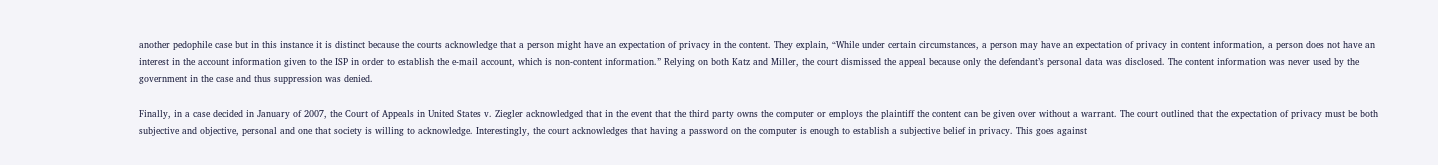another pedophile case but in this instance it is distinct because the courts acknowledge that a person might have an expectation of privacy in the content. They explain, “While under certain circumstances, a person may have an expectation of privacy in content information, a person does not have an interest in the account information given to the ISP in order to establish the e-mail account, which is non-content information.” Relying on both Katz and Miller, the court dismissed the appeal because only the defendant’s personal data was disclosed. The content information was never used by the government in the case and thus suppression was denied.

Finally, in a case decided in January of 2007, the Court of Appeals in United States v. Ziegler acknowledged that in the event that the third party owns the computer or employs the plaintiff the content can be given over without a warrant. The court outlined that the expectation of privacy must be both subjective and objective, personal and one that society is willing to acknowledge. Interestingly, the court acknowledges that having a password on the computer is enough to establish a subjective belief in privacy. This goes against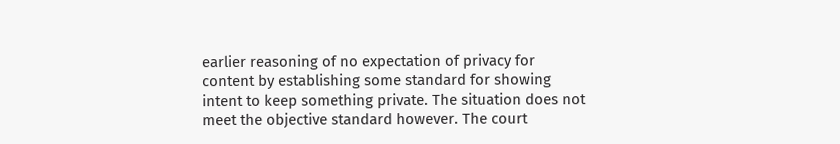earlier reasoning of no expectation of privacy for content by establishing some standard for showing intent to keep something private. The situation does not meet the objective standard however. The court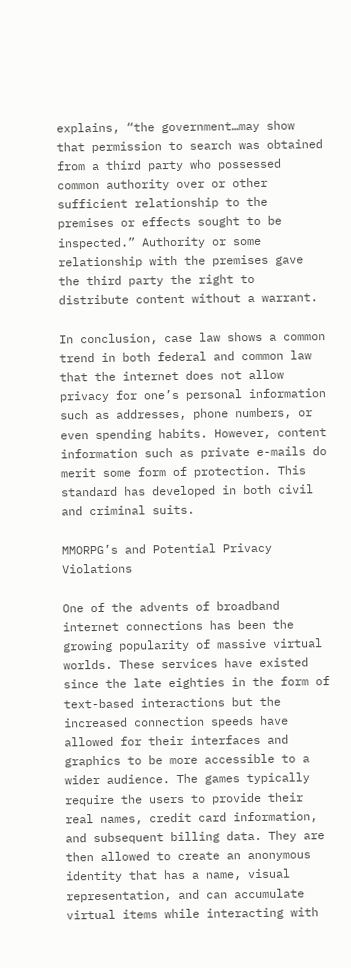explains, “the government…may show that permission to search was obtained from a third party who possessed common authority over or other sufficient relationship to the premises or effects sought to be inspected.” Authority or some relationship with the premises gave the third party the right to distribute content without a warrant.

In conclusion, case law shows a common trend in both federal and common law that the internet does not allow privacy for one’s personal information such as addresses, phone numbers, or even spending habits. However, content information such as private e-mails do merit some form of protection. This standard has developed in both civil and criminal suits.

MMORPG’s and Potential Privacy Violations

One of the advents of broadband internet connections has been the growing popularity of massive virtual worlds. These services have existed since the late eighties in the form of text-based interactions but the increased connection speeds have allowed for their interfaces and graphics to be more accessible to a wider audience. The games typically require the users to provide their real names, credit card information, and subsequent billing data. They are then allowed to create an anonymous identity that has a name, visual representation, and can accumulate virtual items while interacting with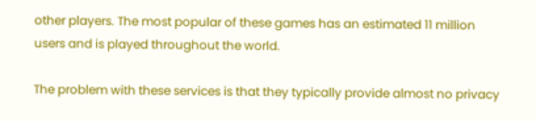other players. The most popular of these games has an estimated 11 million users and is played throughout the world.

The problem with these services is that they typically provide almost no privacy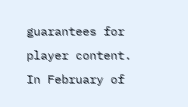guarantees for player content. In February of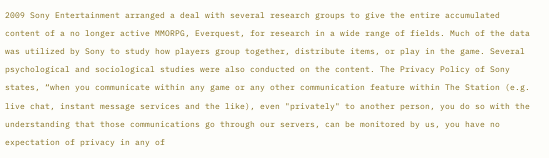2009 Sony Entertainment arranged a deal with several research groups to give the entire accumulated content of a no longer active MMORPG, Everquest, for research in a wide range of fields. Much of the data was utilized by Sony to study how players group together, distribute items, or play in the game. Several psychological and sociological studies were also conducted on the content. The Privacy Policy of Sony states, “when you communicate within any game or any other communication feature within The Station (e.g. live chat, instant message services and the like), even "privately" to another person, you do so with the understanding that those communications go through our servers, can be monitored by us, you have no expectation of privacy in any of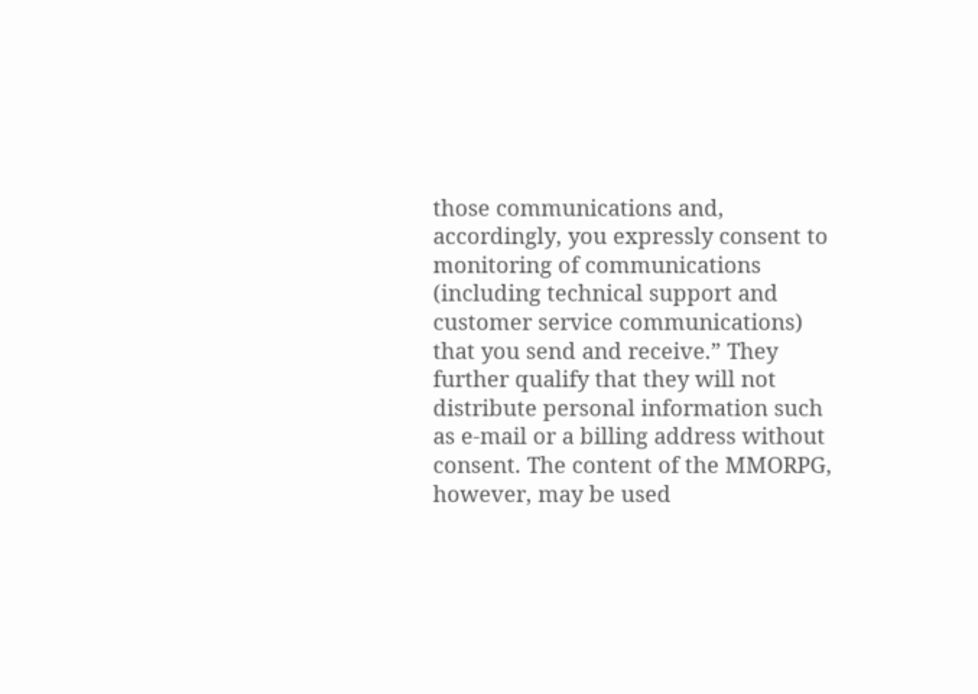those communications and, accordingly, you expressly consent to monitoring of communications (including technical support and customer service communications) that you send and receive.” They further qualify that they will not distribute personal information such as e-mail or a billing address without consent. The content of the MMORPG, however, may be used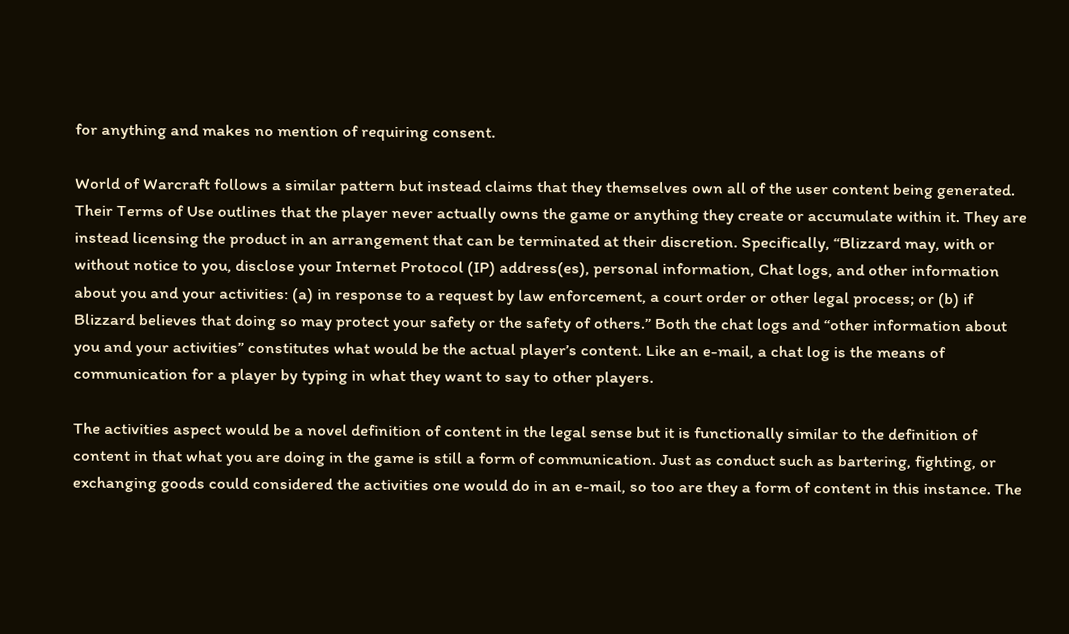for anything and makes no mention of requiring consent.

World of Warcraft follows a similar pattern but instead claims that they themselves own all of the user content being generated. Their Terms of Use outlines that the player never actually owns the game or anything they create or accumulate within it. They are instead licensing the product in an arrangement that can be terminated at their discretion. Specifically, “Blizzard may, with or without notice to you, disclose your Internet Protocol (IP) address(es), personal information, Chat logs, and other information about you and your activities: (a) in response to a request by law enforcement, a court order or other legal process; or (b) if Blizzard believes that doing so may protect your safety or the safety of others.” Both the chat logs and “other information about you and your activities” constitutes what would be the actual player’s content. Like an e-mail, a chat log is the means of communication for a player by typing in what they want to say to other players.

The activities aspect would be a novel definition of content in the legal sense but it is functionally similar to the definition of content in that what you are doing in the game is still a form of communication. Just as conduct such as bartering, fighting, or exchanging goods could considered the activities one would do in an e-mail, so too are they a form of content in this instance. The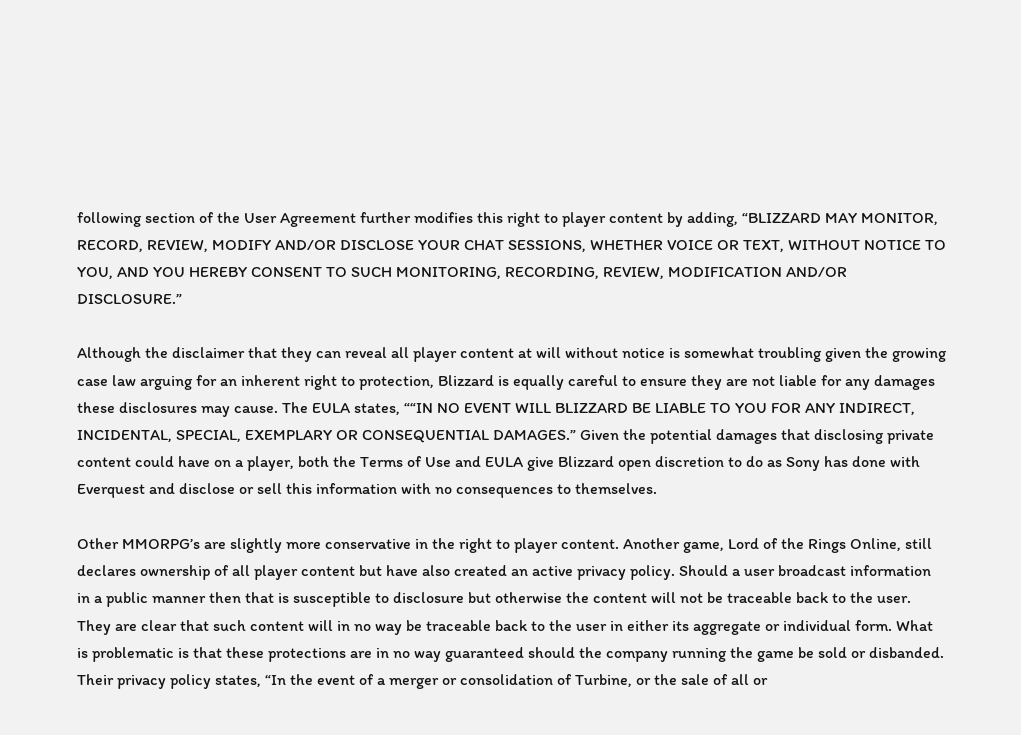following section of the User Agreement further modifies this right to player content by adding, “BLIZZARD MAY MONITOR, RECORD, REVIEW, MODIFY AND/OR DISCLOSE YOUR CHAT SESSIONS, WHETHER VOICE OR TEXT, WITHOUT NOTICE TO YOU, AND YOU HEREBY CONSENT TO SUCH MONITORING, RECORDING, REVIEW, MODIFICATION AND/OR DISCLOSURE.”

Although the disclaimer that they can reveal all player content at will without notice is somewhat troubling given the growing case law arguing for an inherent right to protection, Blizzard is equally careful to ensure they are not liable for any damages these disclosures may cause. The EULA states, ““IN NO EVENT WILL BLIZZARD BE LIABLE TO YOU FOR ANY INDIRECT, INCIDENTAL, SPECIAL, EXEMPLARY OR CONSEQUENTIAL DAMAGES.” Given the potential damages that disclosing private content could have on a player, both the Terms of Use and EULA give Blizzard open discretion to do as Sony has done with Everquest and disclose or sell this information with no consequences to themselves.

Other MMORPG’s are slightly more conservative in the right to player content. Another game, Lord of the Rings Online, still declares ownership of all player content but have also created an active privacy policy. Should a user broadcast information in a public manner then that is susceptible to disclosure but otherwise the content will not be traceable back to the user. They are clear that such content will in no way be traceable back to the user in either its aggregate or individual form. What is problematic is that these protections are in no way guaranteed should the company running the game be sold or disbanded. Their privacy policy states, “In the event of a merger or consolidation of Turbine, or the sale of all or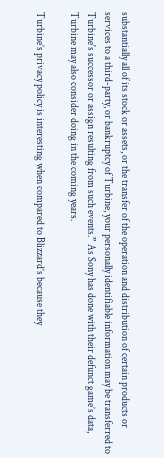substantially all of its stock or assets, or the transfer of the operation and distribution of certain products or services to a third-party, or bankruptcy of Turbine, your personally identifiable information may be transferred to Turbine's successor or assign resulting from such events.” As Sony has done with their defunct game’s data, Turbine may also consider doing in the coming years.

Turbine’s privacy policy is interesting when compared to Blizzard’s because they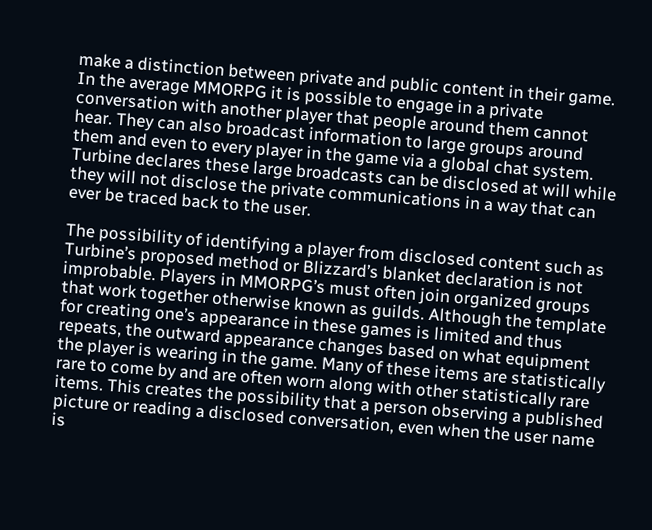make a distinction between private and public content in their game. In the average MMORPG it is possible to engage in a private conversation with another player that people around them cannot hear. They can also broadcast information to large groups around them and even to every player in the game via a global chat system. Turbine declares these large broadcasts can be disclosed at will while they will not disclose the private communications in a way that can ever be traced back to the user.

The possibility of identifying a player from disclosed content such as Turbine’s proposed method or Blizzard’s blanket declaration is not improbable. Players in MMORPG’s must often join organized groups that work together otherwise known as guilds. Although the template for creating one’s appearance in these games is limited and thus repeats, the outward appearance changes based on what equipment the player is wearing in the game. Many of these items are statistically rare to come by and are often worn along with other statistically rare items. This creates the possibility that a person observing a published picture or reading a disclosed conversation, even when the user name is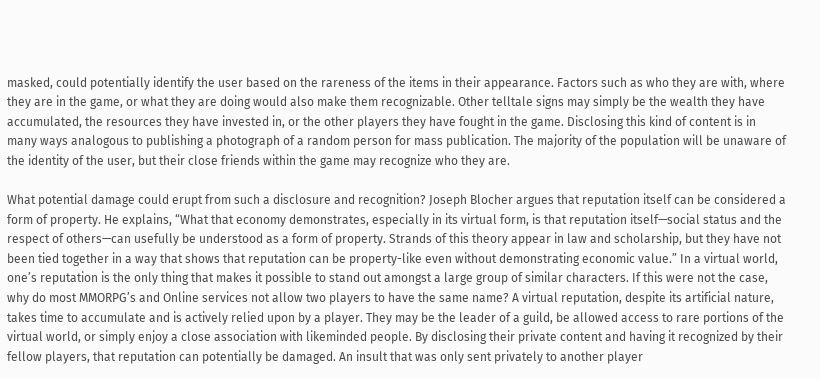masked, could potentially identify the user based on the rareness of the items in their appearance. Factors such as who they are with, where they are in the game, or what they are doing would also make them recognizable. Other telltale signs may simply be the wealth they have accumulated, the resources they have invested in, or the other players they have fought in the game. Disclosing this kind of content is in many ways analogous to publishing a photograph of a random person for mass publication. The majority of the population will be unaware of the identity of the user, but their close friends within the game may recognize who they are.

What potential damage could erupt from such a disclosure and recognition? Joseph Blocher argues that reputation itself can be considered a form of property. He explains, “What that economy demonstrates, especially in its virtual form, is that reputation itself—social status and the respect of others—can usefully be understood as a form of property. Strands of this theory appear in law and scholarship, but they have not been tied together in a way that shows that reputation can be property-like even without demonstrating economic value.” In a virtual world, one’s reputation is the only thing that makes it possible to stand out amongst a large group of similar characters. If this were not the case, why do most MMORPG’s and Online services not allow two players to have the same name? A virtual reputation, despite its artificial nature, takes time to accumulate and is actively relied upon by a player. They may be the leader of a guild, be allowed access to rare portions of the virtual world, or simply enjoy a close association with likeminded people. By disclosing their private content and having it recognized by their fellow players, that reputation can potentially be damaged. An insult that was only sent privately to another player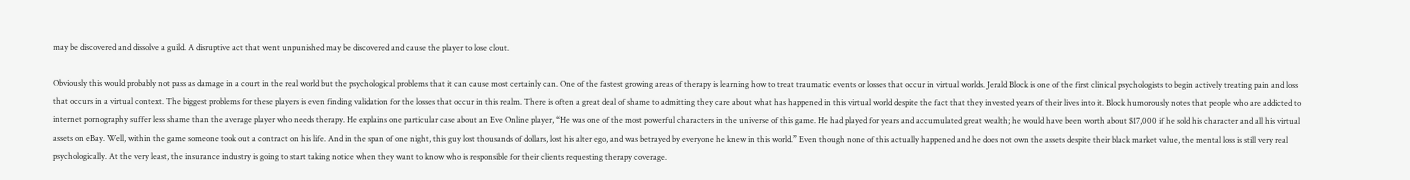may be discovered and dissolve a guild. A disruptive act that went unpunished may be discovered and cause the player to lose clout.

Obviously this would probably not pass as damage in a court in the real world but the psychological problems that it can cause most certainly can. One of the fastest growing areas of therapy is learning how to treat traumatic events or losses that occur in virtual worlds. Jerald Block is one of the first clinical psychologists to begin actively treating pain and loss that occurs in a virtual context. The biggest problems for these players is even finding validation for the losses that occur in this realm. There is often a great deal of shame to admitting they care about what has happened in this virtual world despite the fact that they invested years of their lives into it. Block humorously notes that people who are addicted to internet pornography suffer less shame than the average player who needs therapy. He explains one particular case about an Eve Online player, “He was one of the most powerful characters in the universe of this game. He had played for years and accumulated great wealth; he would have been worth about $17,000 if he sold his character and all his virtual assets on eBay. Well, within the game someone took out a contract on his life. And in the span of one night, this guy lost thousands of dollars, lost his alter ego, and was betrayed by everyone he knew in this world.” Even though none of this actually happened and he does not own the assets despite their black market value, the mental loss is still very real psychologically. At the very least, the insurance industry is going to start taking notice when they want to know who is responsible for their clients requesting therapy coverage.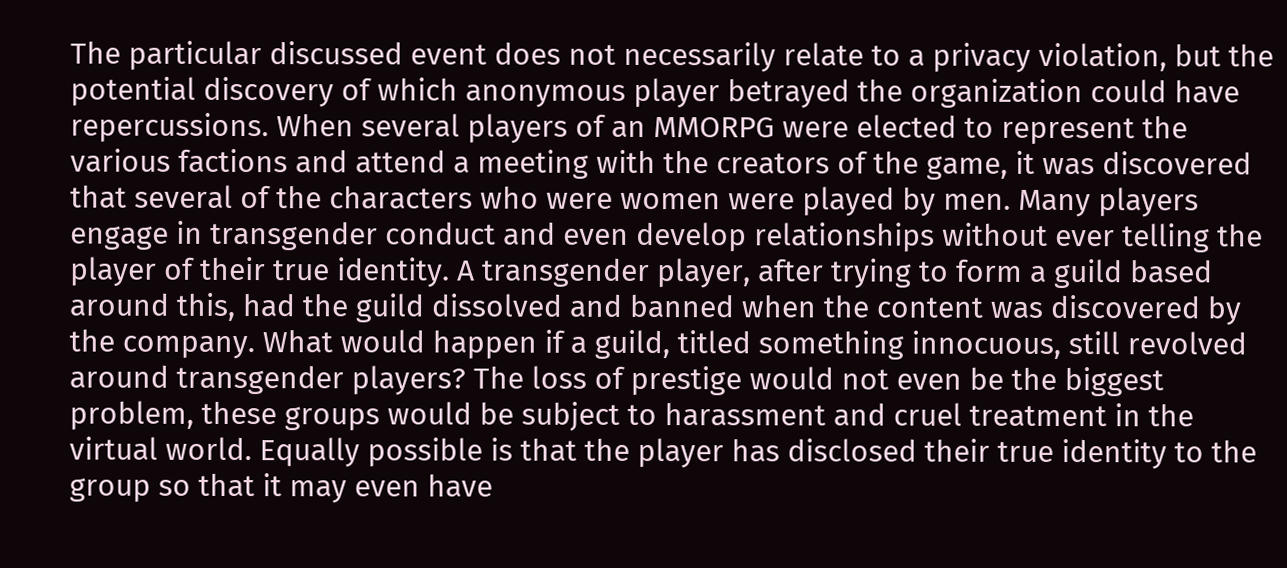The particular discussed event does not necessarily relate to a privacy violation, but the potential discovery of which anonymous player betrayed the organization could have repercussions. When several players of an MMORPG were elected to represent the various factions and attend a meeting with the creators of the game, it was discovered that several of the characters who were women were played by men. Many players engage in transgender conduct and even develop relationships without ever telling the player of their true identity. A transgender player, after trying to form a guild based around this, had the guild dissolved and banned when the content was discovered by the company. What would happen if a guild, titled something innocuous, still revolved around transgender players? The loss of prestige would not even be the biggest problem, these groups would be subject to harassment and cruel treatment in the virtual world. Equally possible is that the player has disclosed their true identity to the group so that it may even have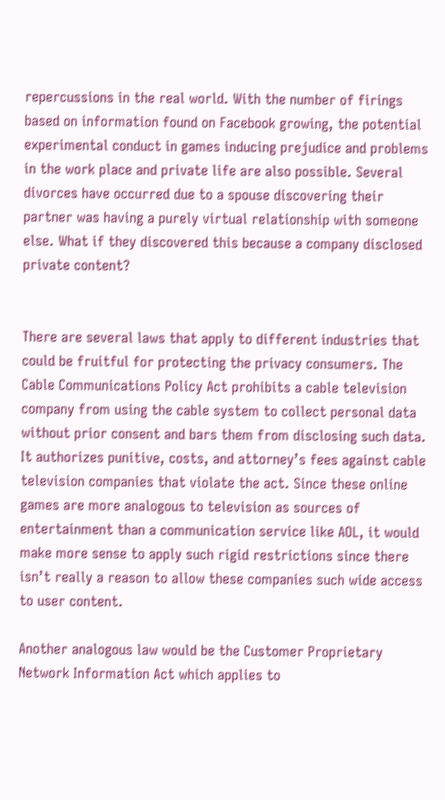repercussions in the real world. With the number of firings based on information found on Facebook growing, the potential experimental conduct in games inducing prejudice and problems in the work place and private life are also possible. Several divorces have occurred due to a spouse discovering their partner was having a purely virtual relationship with someone else. What if they discovered this because a company disclosed private content?


There are several laws that apply to different industries that could be fruitful for protecting the privacy consumers. The Cable Communications Policy Act prohibits a cable television company from using the cable system to collect personal data without prior consent and bars them from disclosing such data. It authorizes punitive, costs, and attorney’s fees against cable television companies that violate the act. Since these online games are more analogous to television as sources of entertainment than a communication service like AOL, it would make more sense to apply such rigid restrictions since there isn’t really a reason to allow these companies such wide access to user content.

Another analogous law would be the Customer Proprietary Network Information Act which applies to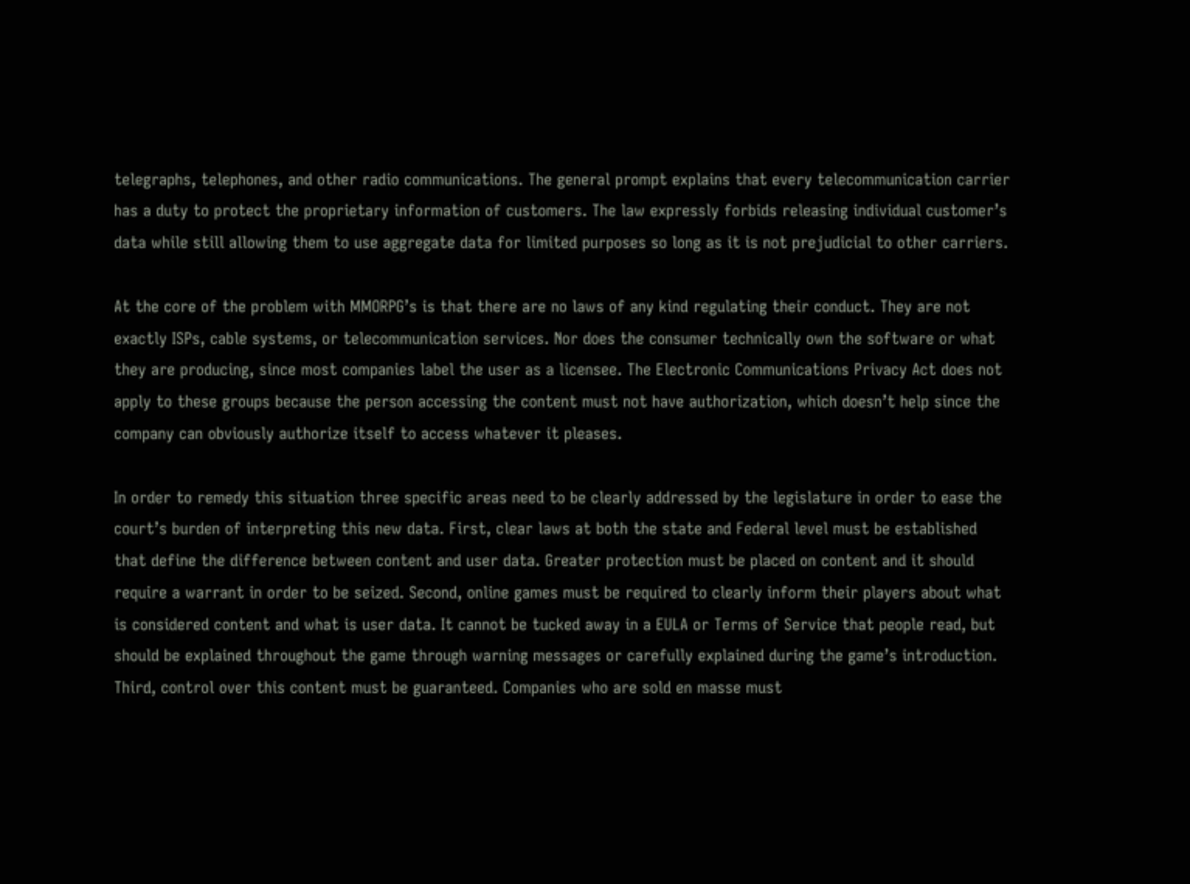telegraphs, telephones, and other radio communications. The general prompt explains that every telecommunication carrier has a duty to protect the proprietary information of customers. The law expressly forbids releasing individual customer’s data while still allowing them to use aggregate data for limited purposes so long as it is not prejudicial to other carriers.

At the core of the problem with MMORPG’s is that there are no laws of any kind regulating their conduct. They are not exactly ISPs, cable systems, or telecommunication services. Nor does the consumer technically own the software or what they are producing, since most companies label the user as a licensee. The Electronic Communications Privacy Act does not apply to these groups because the person accessing the content must not have authorization, which doesn’t help since the company can obviously authorize itself to access whatever it pleases.

In order to remedy this situation three specific areas need to be clearly addressed by the legislature in order to ease the court’s burden of interpreting this new data. First, clear laws at both the state and Federal level must be established that define the difference between content and user data. Greater protection must be placed on content and it should require a warrant in order to be seized. Second, online games must be required to clearly inform their players about what is considered content and what is user data. It cannot be tucked away in a EULA or Terms of Service that people read, but should be explained throughout the game through warning messages or carefully explained during the game’s introduction. Third, control over this content must be guaranteed. Companies who are sold en masse must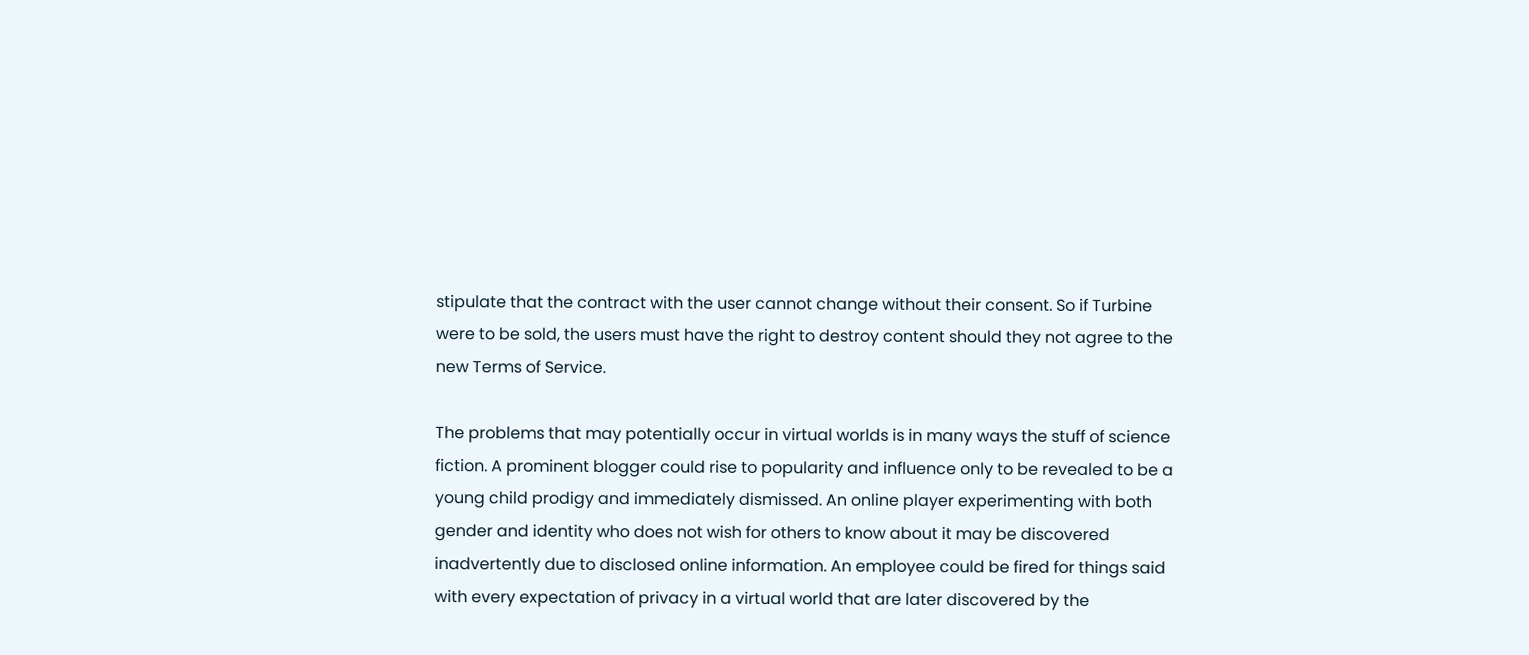stipulate that the contract with the user cannot change without their consent. So if Turbine were to be sold, the users must have the right to destroy content should they not agree to the new Terms of Service.

The problems that may potentially occur in virtual worlds is in many ways the stuff of science fiction. A prominent blogger could rise to popularity and influence only to be revealed to be a young child prodigy and immediately dismissed. An online player experimenting with both gender and identity who does not wish for others to know about it may be discovered inadvertently due to disclosed online information. An employee could be fired for things said with every expectation of privacy in a virtual world that are later discovered by the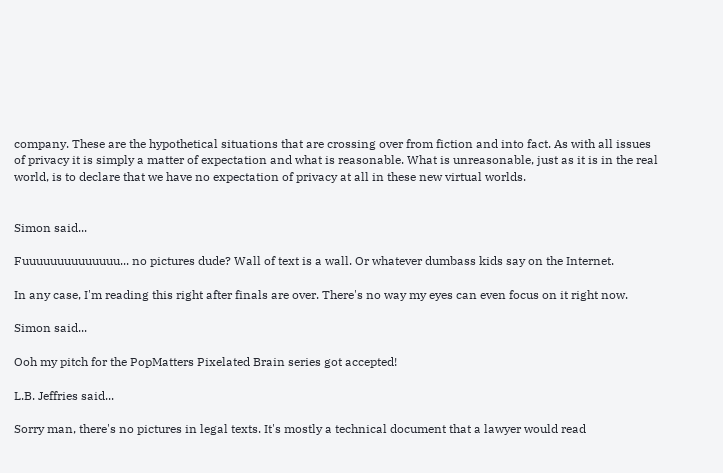company. These are the hypothetical situations that are crossing over from fiction and into fact. As with all issues of privacy it is simply a matter of expectation and what is reasonable. What is unreasonable, just as it is in the real world, is to declare that we have no expectation of privacy at all in these new virtual worlds.


Simon said...

Fuuuuuuuuuuuuuu... no pictures dude? Wall of text is a wall. Or whatever dumbass kids say on the Internet.

In any case, I'm reading this right after finals are over. There's no way my eyes can even focus on it right now.

Simon said...

Ooh my pitch for the PopMatters Pixelated Brain series got accepted!

L.B. Jeffries said...

Sorry man, there's no pictures in legal texts. It's mostly a technical document that a lawyer would read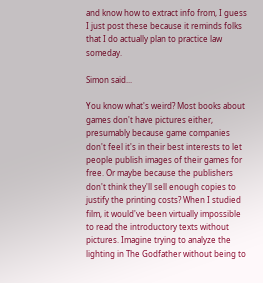and know how to extract info from, I guess I just post these because it reminds folks that I do actually plan to practice law someday.

Simon said...

You know what's weird? Most books about games don't have pictures either, presumably because game companies don't feel it's in their best interests to let people publish images of their games for free. Or maybe because the publishers don't think they'll sell enough copies to justify the printing costs? When I studied film, it would've been virtually impossible to read the introductory texts without pictures. Imagine trying to analyze the lighting in The Godfather without being to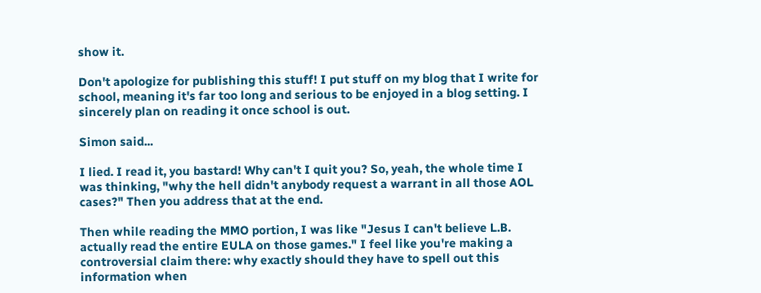show it.

Don't apologize for publishing this stuff! I put stuff on my blog that I write for school, meaning it's far too long and serious to be enjoyed in a blog setting. I sincerely plan on reading it once school is out.

Simon said...

I lied. I read it, you bastard! Why can't I quit you? So, yeah, the whole time I was thinking, "why the hell didn't anybody request a warrant in all those AOL cases?" Then you address that at the end.

Then while reading the MMO portion, I was like "Jesus I can't believe L.B. actually read the entire EULA on those games." I feel like you're making a controversial claim there: why exactly should they have to spell out this information when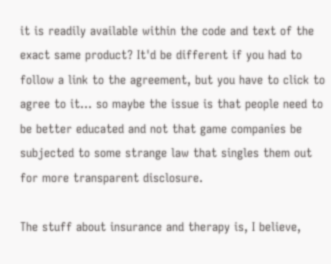it is readily available within the code and text of the exact same product? It'd be different if you had to follow a link to the agreement, but you have to click to agree to it... so maybe the issue is that people need to be better educated and not that game companies be subjected to some strange law that singles them out for more transparent disclosure.

The stuff about insurance and therapy is, I believe,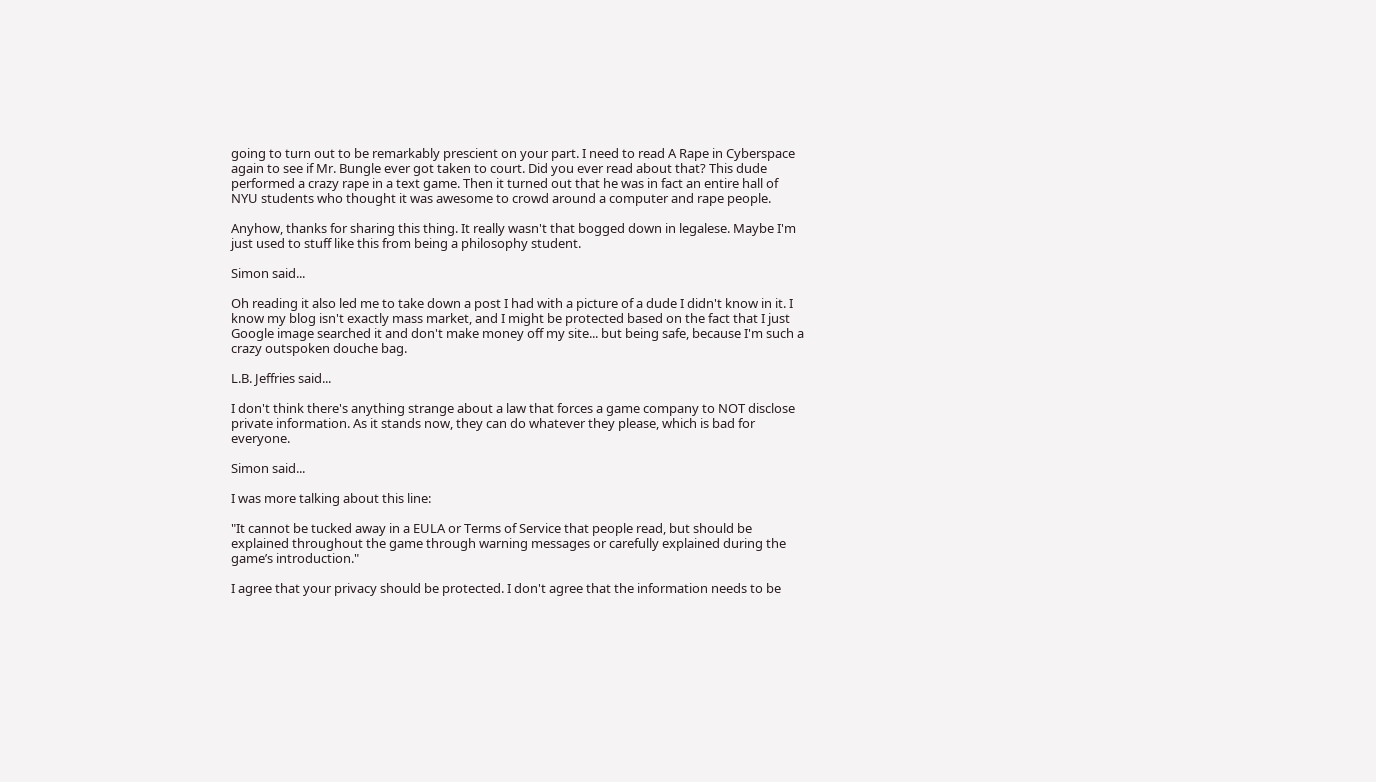going to turn out to be remarkably prescient on your part. I need to read A Rape in Cyberspace again to see if Mr. Bungle ever got taken to court. Did you ever read about that? This dude performed a crazy rape in a text game. Then it turned out that he was in fact an entire hall of NYU students who thought it was awesome to crowd around a computer and rape people.

Anyhow, thanks for sharing this thing. It really wasn't that bogged down in legalese. Maybe I'm just used to stuff like this from being a philosophy student.

Simon said...

Oh reading it also led me to take down a post I had with a picture of a dude I didn't know in it. I know my blog isn't exactly mass market, and I might be protected based on the fact that I just Google image searched it and don't make money off my site... but being safe, because I'm such a crazy outspoken douche bag.

L.B. Jeffries said...

I don't think there's anything strange about a law that forces a game company to NOT disclose private information. As it stands now, they can do whatever they please, which is bad for everyone.

Simon said...

I was more talking about this line:

"It cannot be tucked away in a EULA or Terms of Service that people read, but should be explained throughout the game through warning messages or carefully explained during the game’s introduction."

I agree that your privacy should be protected. I don't agree that the information needs to be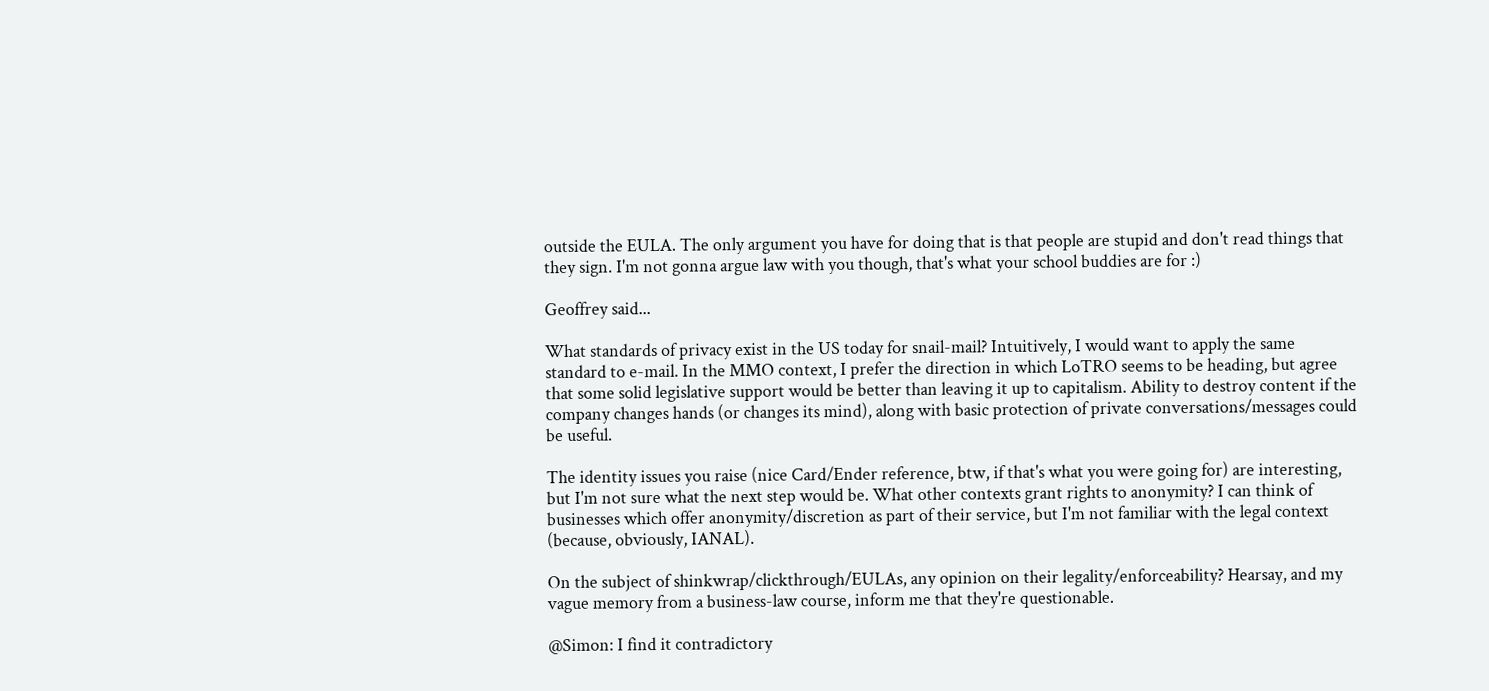outside the EULA. The only argument you have for doing that is that people are stupid and don't read things that they sign. I'm not gonna argue law with you though, that's what your school buddies are for :)

Geoffrey said...

What standards of privacy exist in the US today for snail-mail? Intuitively, I would want to apply the same standard to e-mail. In the MMO context, I prefer the direction in which LoTRO seems to be heading, but agree that some solid legislative support would be better than leaving it up to capitalism. Ability to destroy content if the company changes hands (or changes its mind), along with basic protection of private conversations/messages could be useful.

The identity issues you raise (nice Card/Ender reference, btw, if that's what you were going for) are interesting, but I'm not sure what the next step would be. What other contexts grant rights to anonymity? I can think of businesses which offer anonymity/discretion as part of their service, but I'm not familiar with the legal context (because, obviously, IANAL).

On the subject of shinkwrap/clickthrough/EULAs, any opinion on their legality/enforceability? Hearsay, and my vague memory from a business-law course, inform me that they're questionable.

@Simon: I find it contradictory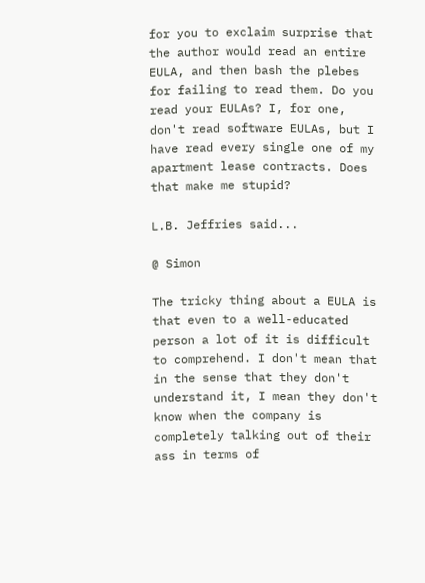for you to exclaim surprise that the author would read an entire EULA, and then bash the plebes for failing to read them. Do you read your EULAs? I, for one, don't read software EULAs, but I have read every single one of my apartment lease contracts. Does that make me stupid?

L.B. Jeffries said...

@ Simon

The tricky thing about a EULA is that even to a well-educated person a lot of it is difficult to comprehend. I don't mean that in the sense that they don't understand it, I mean they don't know when the company is completely talking out of their ass in terms of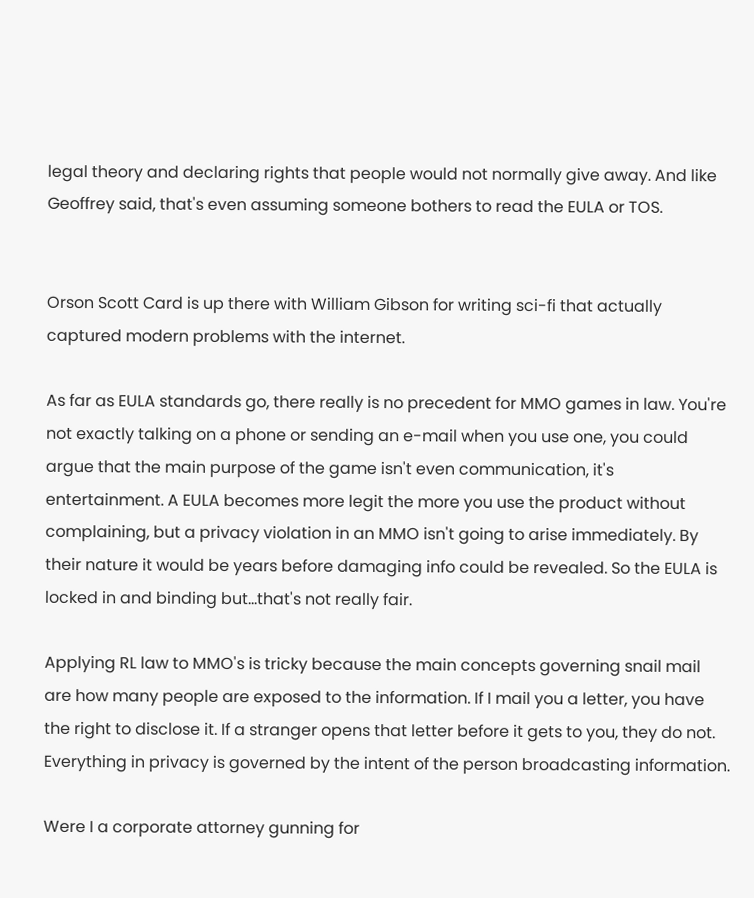legal theory and declaring rights that people would not normally give away. And like Geoffrey said, that's even assuming someone bothers to read the EULA or TOS.


Orson Scott Card is up there with William Gibson for writing sci-fi that actually captured modern problems with the internet.

As far as EULA standards go, there really is no precedent for MMO games in law. You're not exactly talking on a phone or sending an e-mail when you use one, you could argue that the main purpose of the game isn't even communication, it's entertainment. A EULA becomes more legit the more you use the product without complaining, but a privacy violation in an MMO isn't going to arise immediately. By their nature it would be years before damaging info could be revealed. So the EULA is locked in and binding but...that's not really fair.

Applying RL law to MMO's is tricky because the main concepts governing snail mail are how many people are exposed to the information. If I mail you a letter, you have the right to disclose it. If a stranger opens that letter before it gets to you, they do not. Everything in privacy is governed by the intent of the person broadcasting information.

Were I a corporate attorney gunning for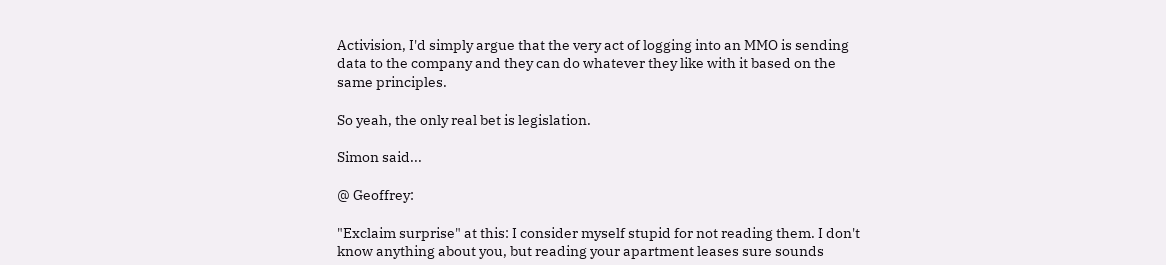Activision, I'd simply argue that the very act of logging into an MMO is sending data to the company and they can do whatever they like with it based on the same principles.

So yeah, the only real bet is legislation.

Simon said...

@ Geoffrey:

"Exclaim surprise" at this: I consider myself stupid for not reading them. I don't know anything about you, but reading your apartment leases sure sounds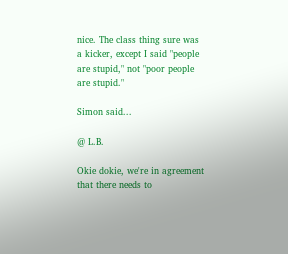nice. The class thing sure was a kicker, except I said "people are stupid," not "poor people are stupid."

Simon said...

@ L.B.

Okie dokie, we're in agreement that there needs to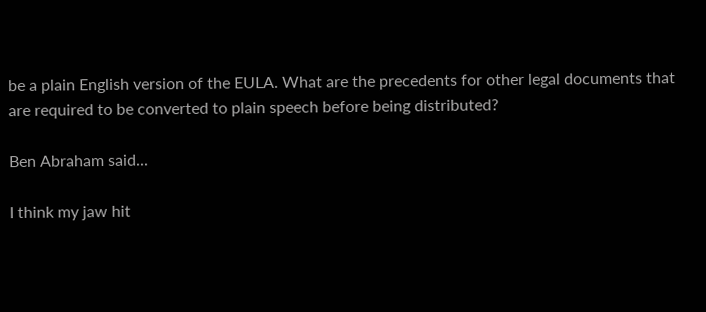be a plain English version of the EULA. What are the precedents for other legal documents that are required to be converted to plain speech before being distributed?

Ben Abraham said...

I think my jaw hit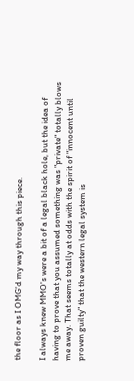the floor as I OMG'd my way through this piece.

I always knew MMO's were a bit of a legal black hole, but the idea of having to prove that you assumed something was "private" totally blows me away. That seems totally at odds with the spirit of "innocent until proven guilty" that the western legal system is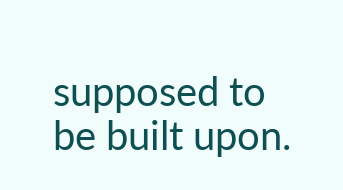supposed to be built upon.